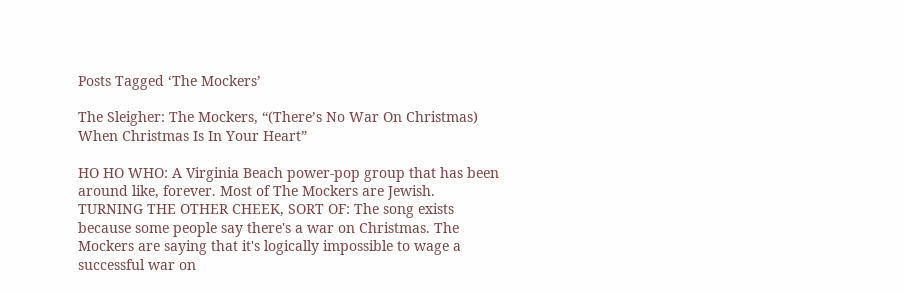Posts Tagged ‘The Mockers’

The Sleigher: The Mockers, “(There’s No War On Christmas) When Christmas Is In Your Heart”

HO HO WHO: A Virginia Beach power-pop group that has been around like, forever. Most of The Mockers are Jewish.
TURNING THE OTHER CHEEK, SORT OF: The song exists because some people say there's a war on Christmas. The Mockers are saying that it's logically impossible to wage a successful war on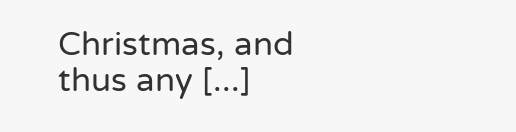Christmas, and thus any [...]